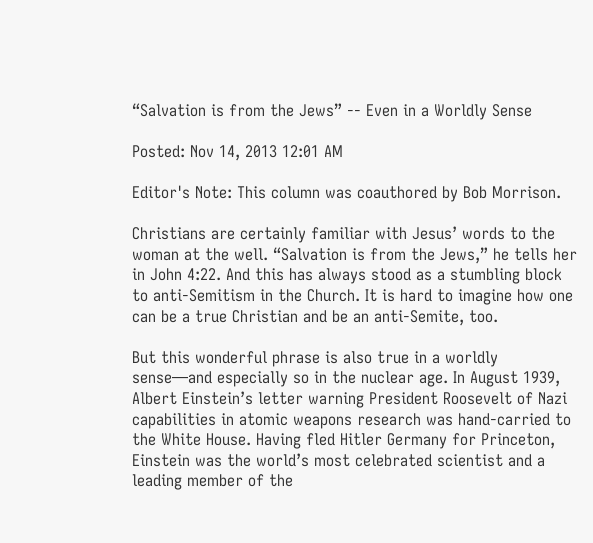“Salvation is from the Jews” -- Even in a Worldly Sense

Posted: Nov 14, 2013 12:01 AM

Editor's Note: This column was coauthored by Bob Morrison.

Christians are certainly familiar with Jesus’ words to the woman at the well. “Salvation is from the Jews,” he tells her in John 4:22. And this has always stood as a stumbling block to anti-Semitism in the Church. It is hard to imagine how one can be a true Christian and be an anti-Semite, too.

But this wonderful phrase is also true in a worldly sense—and especially so in the nuclear age. In August 1939, Albert Einstein’s letter warning President Roosevelt of Nazi capabilities in atomic weapons research was hand-carried to the White House. Having fled Hitler Germany for Princeton, Einstein was the world’s most celebrated scientist and a leading member of the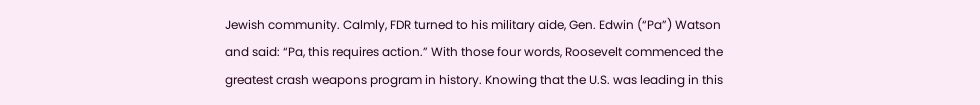Jewish community. Calmly, FDR turned to his military aide, Gen. Edwin (“Pa”) Watson and said: “Pa, this requires action.” With those four words, Roosevelt commenced the greatest crash weapons program in history. Knowing that the U.S. was leading in this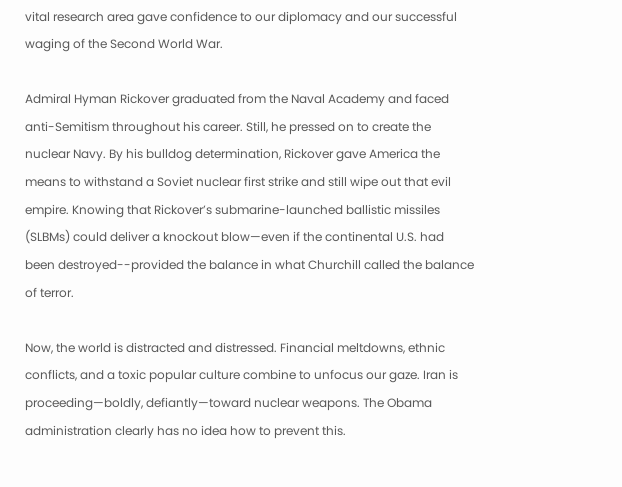vital research area gave confidence to our diplomacy and our successful waging of the Second World War.

Admiral Hyman Rickover graduated from the Naval Academy and faced anti-Semitism throughout his career. Still, he pressed on to create the nuclear Navy. By his bulldog determination, Rickover gave America the means to withstand a Soviet nuclear first strike and still wipe out that evil empire. Knowing that Rickover’s submarine-launched ballistic missiles (SLBMs) could deliver a knockout blow—even if the continental U.S. had been destroyed--provided the balance in what Churchill called the balance of terror.

Now, the world is distracted and distressed. Financial meltdowns, ethnic conflicts, and a toxic popular culture combine to unfocus our gaze. Iran is proceeding—boldly, defiantly—toward nuclear weapons. The Obama administration clearly has no idea how to prevent this.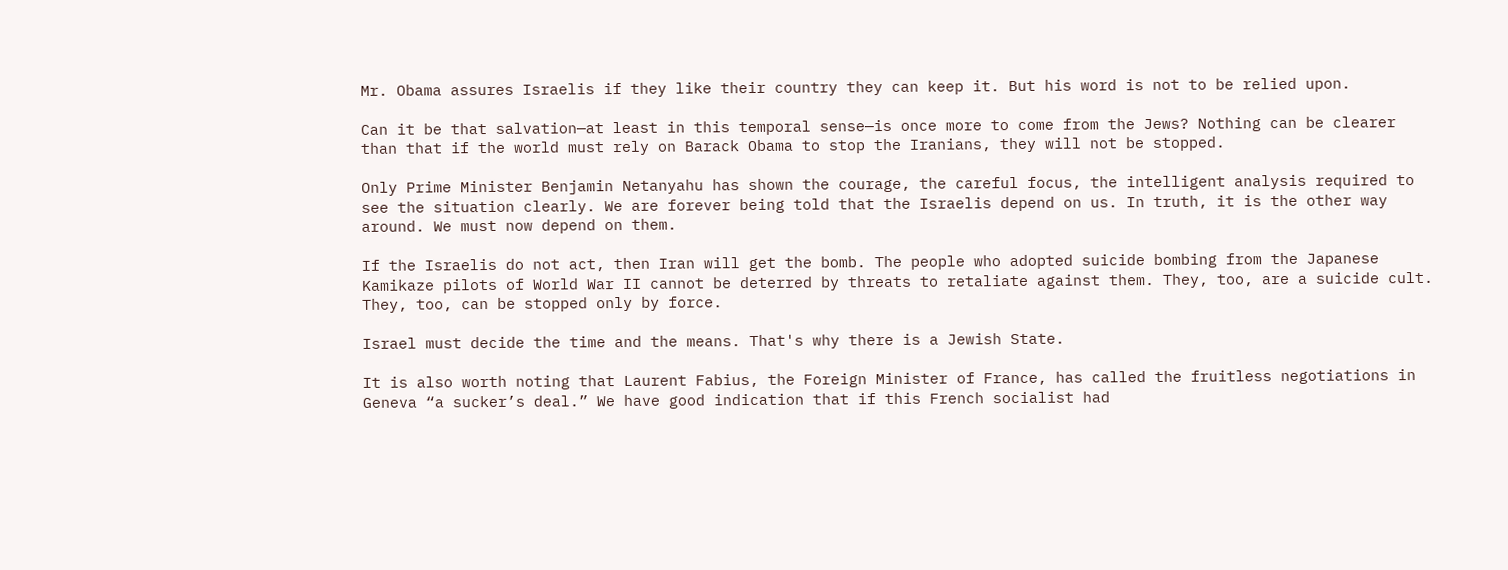Mr. Obama assures Israelis if they like their country they can keep it. But his word is not to be relied upon.

Can it be that salvation—at least in this temporal sense—is once more to come from the Jews? Nothing can be clearer than that if the world must rely on Barack Obama to stop the Iranians, they will not be stopped.

Only Prime Minister Benjamin Netanyahu has shown the courage, the careful focus, the intelligent analysis required to see the situation clearly. We are forever being told that the Israelis depend on us. In truth, it is the other way around. We must now depend on them.

If the Israelis do not act, then Iran will get the bomb. The people who adopted suicide bombing from the Japanese Kamikaze pilots of World War II cannot be deterred by threats to retaliate against them. They, too, are a suicide cult. They, too, can be stopped only by force.

Israel must decide the time and the means. That's why there is a Jewish State.

It is also worth noting that Laurent Fabius, the Foreign Minister of France, has called the fruitless negotiations in Geneva “a sucker’s deal.” We have good indication that if this French socialist had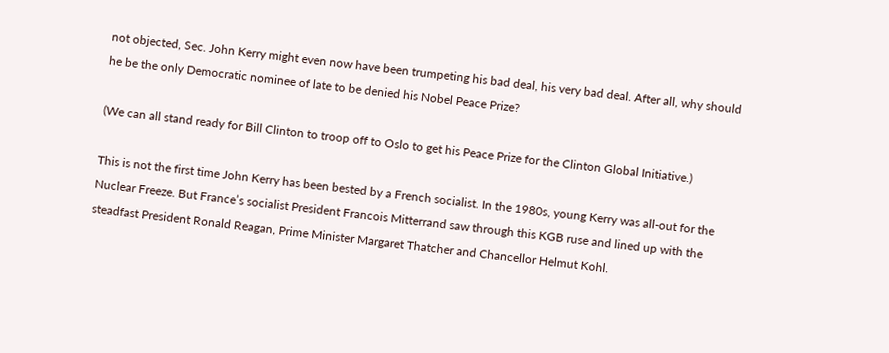not objected, Sec. John Kerry might even now have been trumpeting his bad deal, his very bad deal. After all, why should he be the only Democratic nominee of late to be denied his Nobel Peace Prize?

(We can all stand ready for Bill Clinton to troop off to Oslo to get his Peace Prize for the Clinton Global Initiative.)

This is not the first time John Kerry has been bested by a French socialist. In the 1980s, young Kerry was all-out for the Nuclear Freeze. But France’s socialist President Francois Mitterrand saw through this KGB ruse and lined up with the steadfast President Ronald Reagan, Prime Minister Margaret Thatcher and Chancellor Helmut Kohl.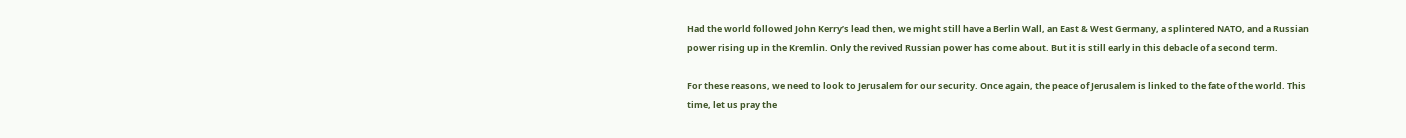Had the world followed John Kerry’s lead then, we might still have a Berlin Wall, an East & West Germany, a splintered NATO, and a Russian power rising up in the Kremlin. Only the revived Russian power has come about. But it is still early in this debacle of a second term.

For these reasons, we need to look to Jerusalem for our security. Once again, the peace of Jerusalem is linked to the fate of the world. This time, let us pray the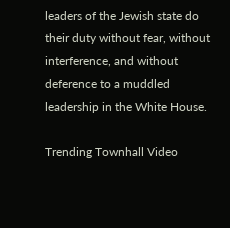leaders of the Jewish state do their duty without fear, without interference, and without deference to a muddled leadership in the White House.

Trending Townhall Video